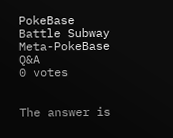PokeBase Battle Subway Meta-PokeBase Q&A
0 votes


The answer is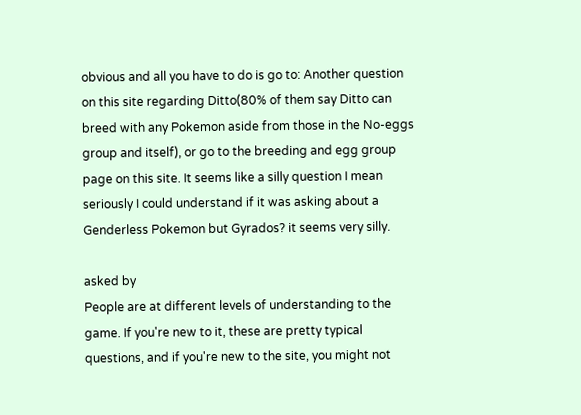obvious and all you have to do is go to: Another question on this site regarding Ditto(80% of them say Ditto can breed with any Pokemon aside from those in the No-eggs group and itself), or go to the breeding and egg group page on this site. It seems like a silly question I mean seriously I could understand if it was asking about a Genderless Pokemon but Gyrados? it seems very silly.

asked by
People are at different levels of understanding to the game. If you're new to it, these are pretty typical questions, and if you're new to the site, you might not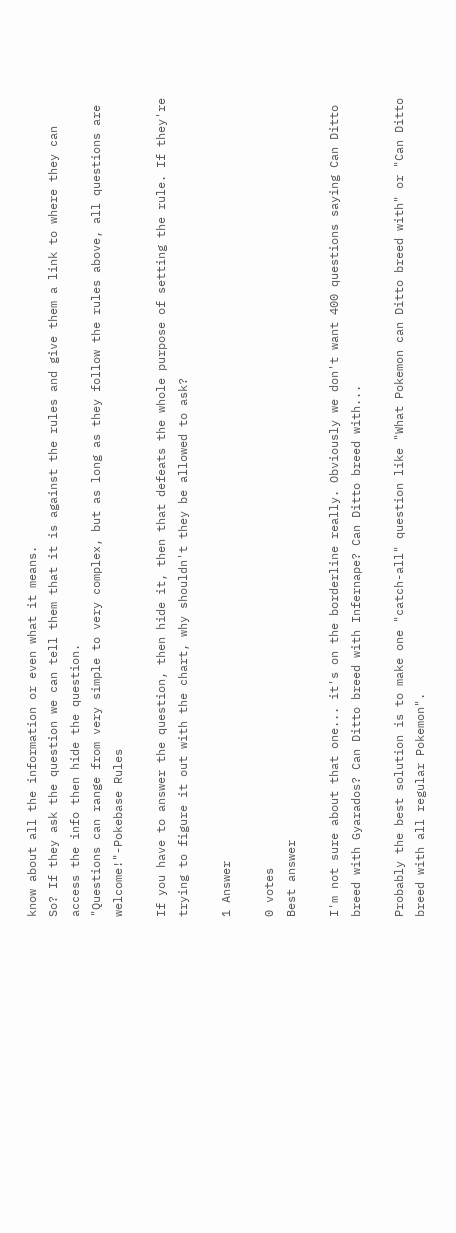know about all the information or even what it means.
So? If they ask the question we can tell them that it is against the rules and give them a link to where they can access the info then hide the question.
"Questions can range from very simple to very complex, but as long as they follow the rules above, all questions are welcome!"-Pokebase Rules

If you have to answer the question, then hide it, then that defeats the whole purpose of setting the rule. If they're trying to figure it out with the chart, why shouldn't they be allowed to ask?

1 Answer

0 votes
Best answer

I'm not sure about that one... it's on the borderline really. Obviously we don't want 400 questions saying Can Ditto breed with Gyarados? Can Ditto breed with Infernape? Can Ditto breed with...

Probably the best solution is to make one "catch-all" question like "What Pokemon can Ditto breed with" or "Can Ditto breed with all regular Pokemon".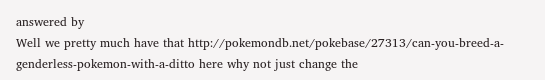answered by
Well we pretty much have that http://pokemondb.net/pokebase/27313/can-you-breed-a-genderless-pokemon-with-a-ditto here why not just change the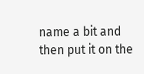name a bit and then put it on the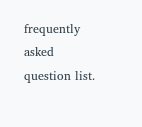frequently asked question list.